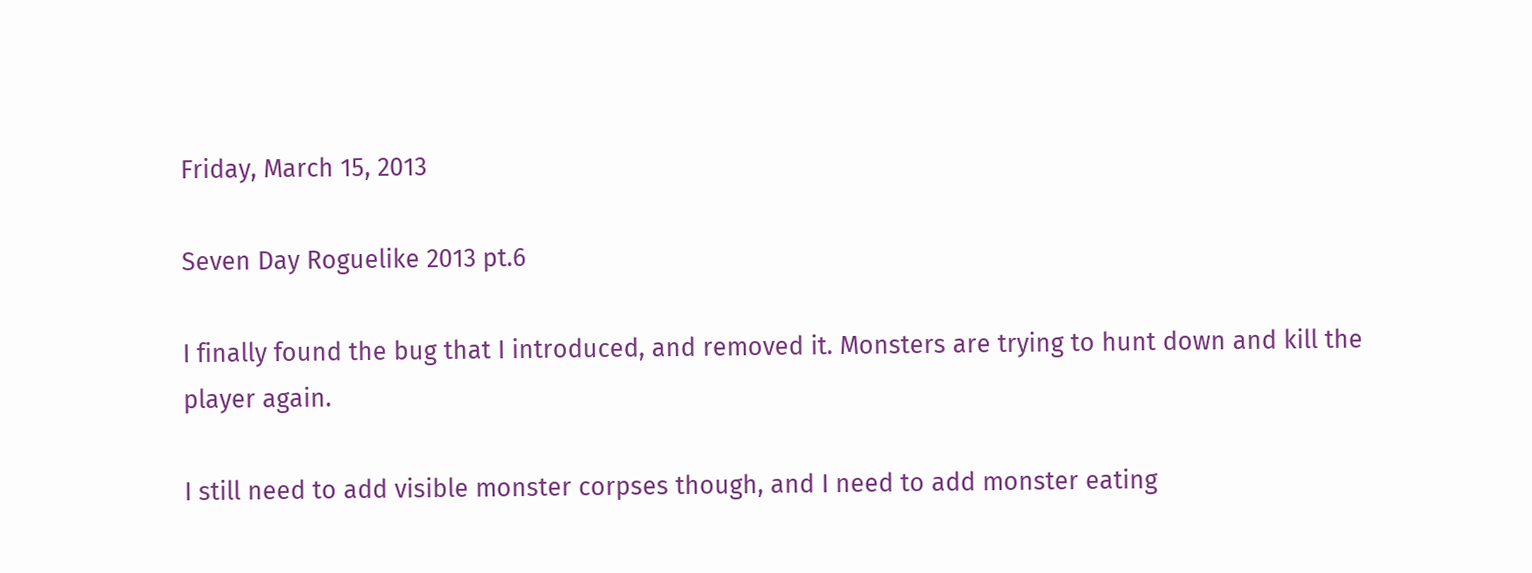Friday, March 15, 2013

Seven Day Roguelike 2013 pt.6

I finally found the bug that I introduced, and removed it. Monsters are trying to hunt down and kill the player again.

I still need to add visible monster corpses though, and I need to add monster eating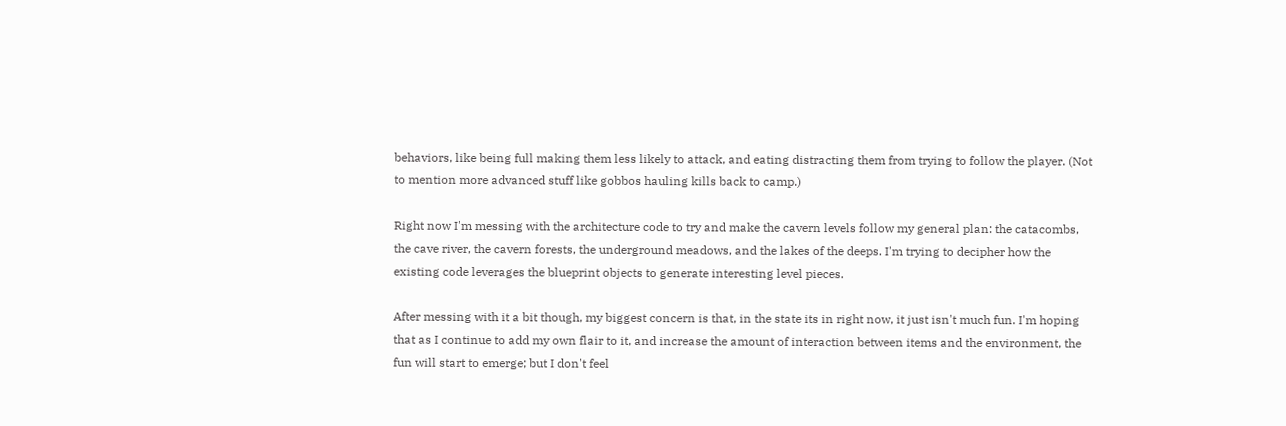behaviors, like being full making them less likely to attack, and eating distracting them from trying to follow the player. (Not to mention more advanced stuff like gobbos hauling kills back to camp.)

Right now I'm messing with the architecture code to try and make the cavern levels follow my general plan: the catacombs, the cave river, the cavern forests, the underground meadows, and the lakes of the deeps. I'm trying to decipher how the existing code leverages the blueprint objects to generate interesting level pieces.

After messing with it a bit though, my biggest concern is that, in the state its in right now, it just isn't much fun. I'm hoping that as I continue to add my own flair to it, and increase the amount of interaction between items and the environment, the fun will start to emerge; but I don't feel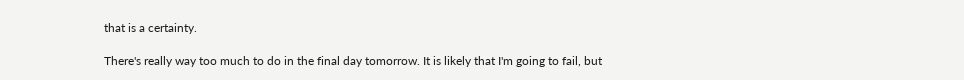that is a certainty.

There's really way too much to do in the final day tomorrow. It is likely that I'm going to fail, but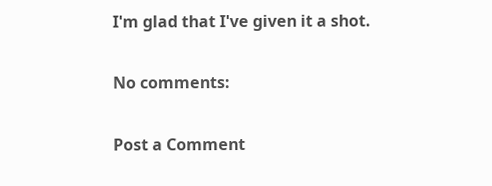I'm glad that I've given it a shot.

No comments:

Post a Comment